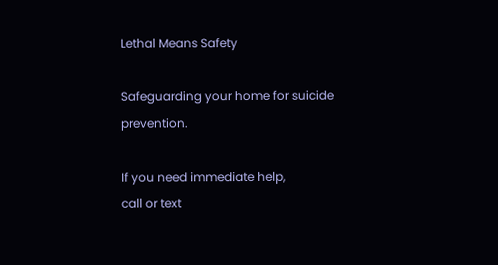Lethal Means Safety

Safeguarding your home for suicide prevention.

If you need immediate help,
call or text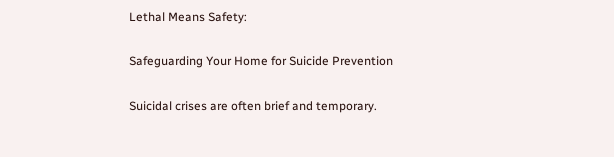Lethal Means Safety:

Safeguarding Your Home for Suicide Prevention

Suicidal crises are often brief and temporary.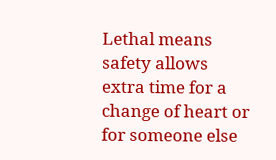Lethal means safety allows extra time for a change of heart or for someone else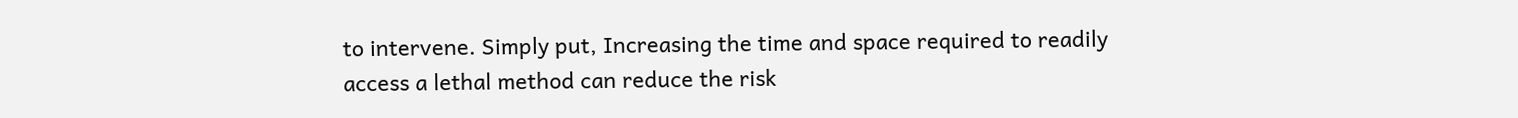to intervene. Simply put, Increasing the time and space required to readily access a lethal method can reduce the risk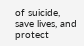of suicide, save lives, and protect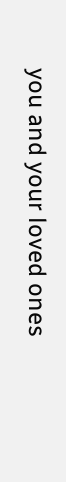you and your loved ones